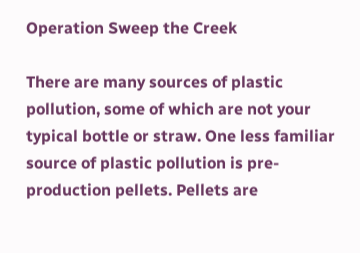Operation Sweep the Creek

There are many sources of plastic pollution, some of which are not your typical bottle or straw. One less familiar source of plastic pollution is pre-production pellets. Pellets are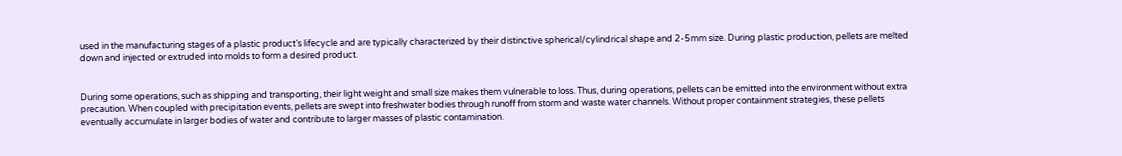used in the manufacturing stages of a plastic product’s lifecycle and are typically characterized by their distinctive spherical/cylindrical shape and 2-5mm size. During plastic production, pellets are melted down and injected or extruded into molds to form a desired product.


During some operations, such as shipping and transporting, their light weight and small size makes them vulnerable to loss. Thus, during operations, pellets can be emitted into the environment without extra precaution. When coupled with precipitation events, pellets are swept into freshwater bodies through runoff from storm and waste water channels. Without proper containment strategies, these pellets eventually accumulate in larger bodies of water and contribute to larger masses of plastic contamination.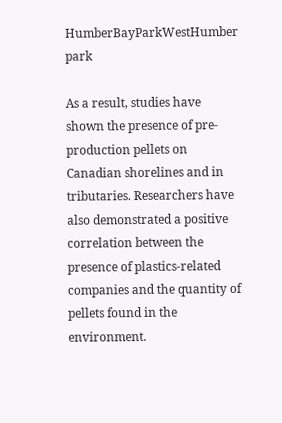HumberBayParkWestHumber park

As a result, studies have shown the presence of pre-production pellets on Canadian shorelines and in tributaries. Researchers have also demonstrated a positive correlation between the presence of plastics-related companies and the quantity of pellets found in the environment.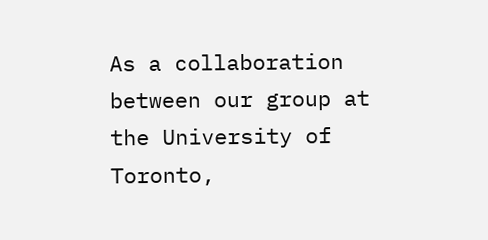As a collaboration between our group at the University of Toronto,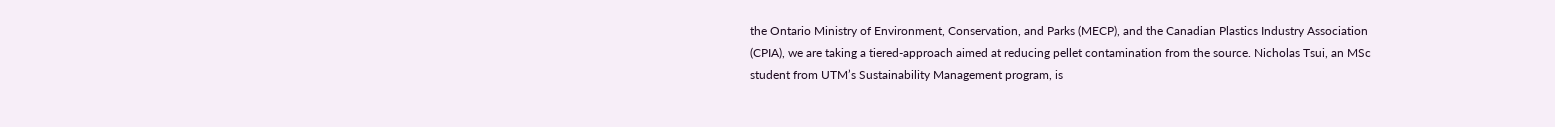the Ontario Ministry of Environment, Conservation, and Parks (MECP), and the Canadian Plastics Industry Association (CPIA), we are taking a tiered-approach aimed at reducing pellet contamination from the source. Nicholas Tsui, an MSc student from UTM’s Sustainability Management program, is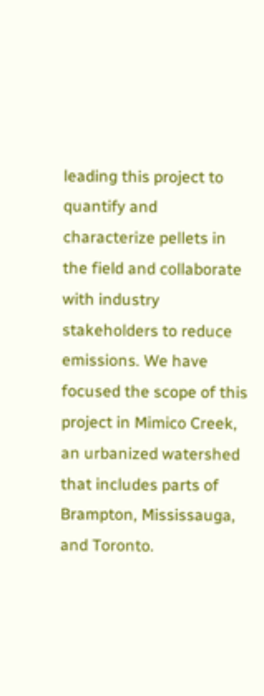leading this project to quantify and characterize pellets in the field and collaborate with industry stakeholders to reduce emissions. We have focused the scope of this project in Mimico Creek, an urbanized watershed that includes parts of Brampton, Mississauga, and Toronto.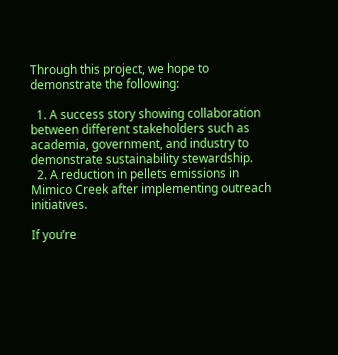Through this project, we hope to demonstrate the following:

  1. A success story showing collaboration between different stakeholders such as academia, government, and industry to demonstrate sustainability stewardship.
  2. A reduction in pellets emissions in Mimico Creek after implementing outreach initiatives.

If you’re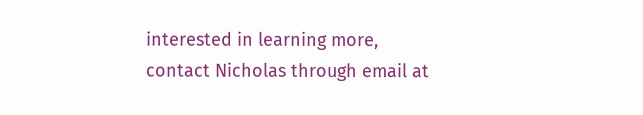interested in learning more, contact Nicholas through email at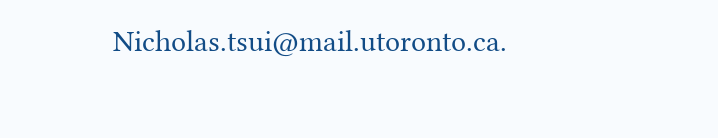Nicholas.tsui@mail.utoronto.ca.